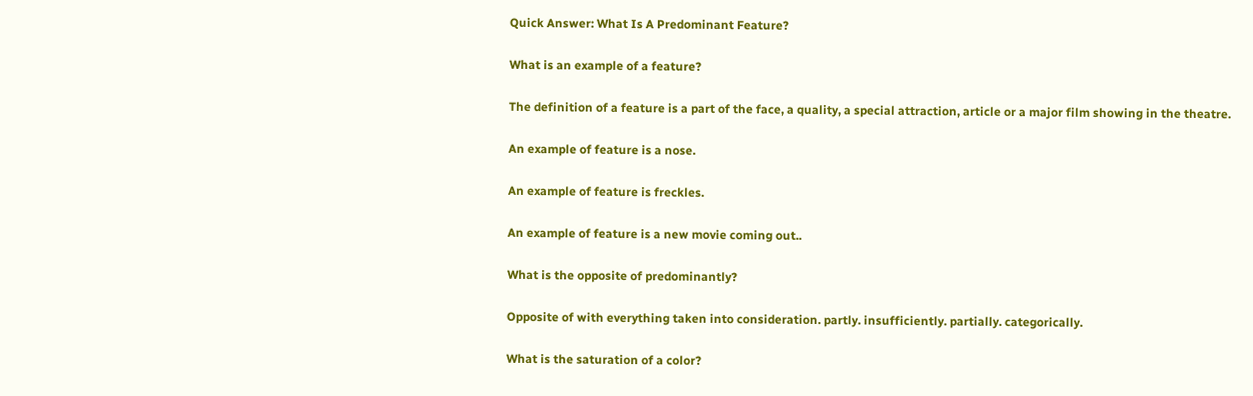Quick Answer: What Is A Predominant Feature?

What is an example of a feature?

The definition of a feature is a part of the face, a quality, a special attraction, article or a major film showing in the theatre.

An example of feature is a nose.

An example of feature is freckles.

An example of feature is a new movie coming out..

What is the opposite of predominantly?

Opposite of with everything taken into consideration. partly. insufficiently. partially. categorically.

What is the saturation of a color?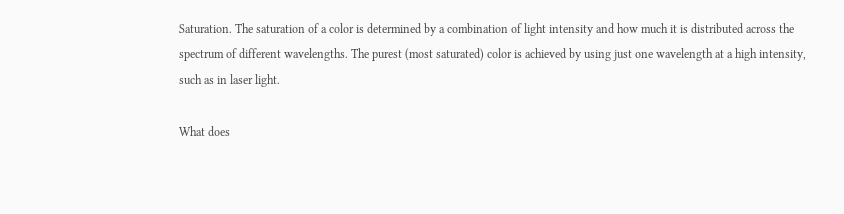Saturation. The saturation of a color is determined by a combination of light intensity and how much it is distributed across the spectrum of different wavelengths. The purest (most saturated) color is achieved by using just one wavelength at a high intensity, such as in laser light.

What does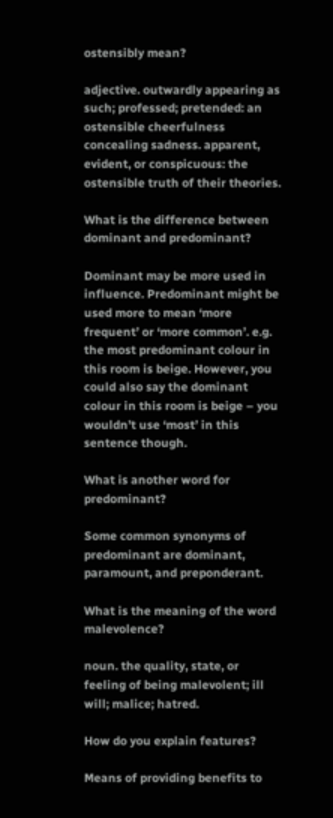ostensibly mean?

adjective. outwardly appearing as such; professed; pretended: an ostensible cheerfulness concealing sadness. apparent, evident, or conspicuous: the ostensible truth of their theories.

What is the difference between dominant and predominant?

Dominant may be more used in influence. Predominant might be used more to mean ‘more frequent’ or ‘more common’. e.g. the most predominant colour in this room is beige. However, you could also say the dominant colour in this room is beige – you wouldn’t use ‘most’ in this sentence though.

What is another word for predominant?

Some common synonyms of predominant are dominant, paramount, and preponderant.

What is the meaning of the word malevolence?

noun. the quality, state, or feeling of being malevolent; ill will; malice; hatred.

How do you explain features?

Means of providing benefits to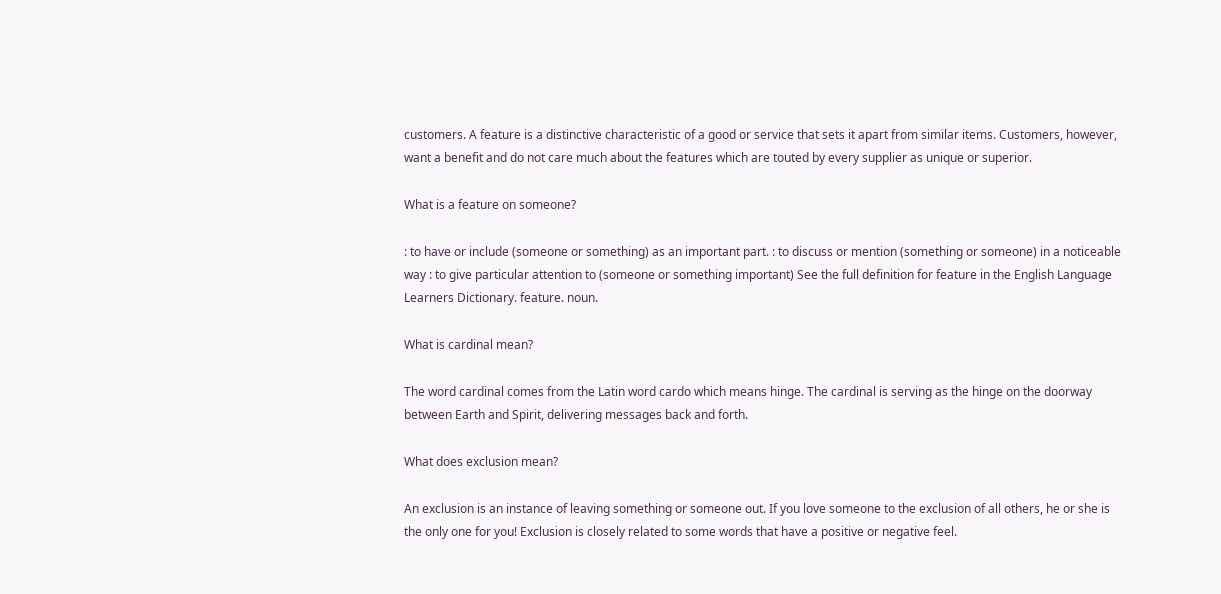customers. A feature is a distinctive characteristic of a good or service that sets it apart from similar items. Customers, however, want a benefit and do not care much about the features which are touted by every supplier as unique or superior.

What is a feature on someone?

: to have or include (someone or something) as an important part. : to discuss or mention (something or someone) in a noticeable way : to give particular attention to (someone or something important) See the full definition for feature in the English Language Learners Dictionary. feature. noun.

What is cardinal mean?

The word cardinal comes from the Latin word cardo which means hinge. The cardinal is serving as the hinge on the doorway between Earth and Spirit, delivering messages back and forth.

What does exclusion mean?

An exclusion is an instance of leaving something or someone out. If you love someone to the exclusion of all others, he or she is the only one for you! Exclusion is closely related to some words that have a positive or negative feel.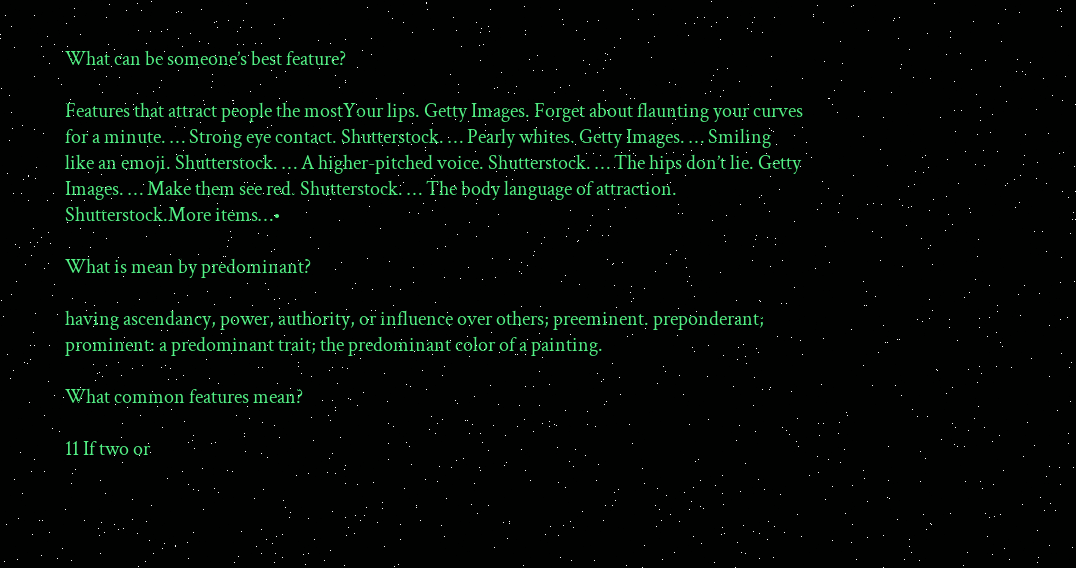What can be someone’s best feature?

Features that attract people the mostYour lips. Getty Images. Forget about flaunting your curves for a minute. … Strong eye contact. Shutterstock. … Pearly whites. Getty Images. … Smiling like an emoji. Shutterstock. … A higher-pitched voice. Shutterstock. … The hips don’t lie. Getty Images. … Make them see red. Shutterstock. … The body language of attraction. Shutterstock.More items…•

What is mean by predominant?

having ascendancy, power, authority, or influence over others; preeminent. preponderant; prominent: a predominant trait; the predominant color of a painting.

What common features mean?

11 If two or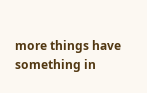more things have something in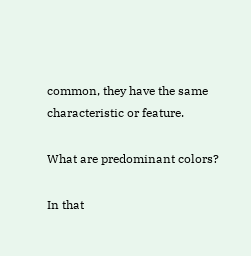common, they have the same characteristic or feature.

What are predominant colors?

In that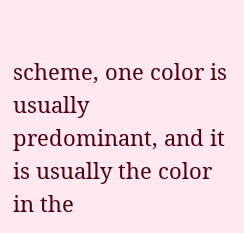scheme, one color is usually predominant, and it is usually the color in the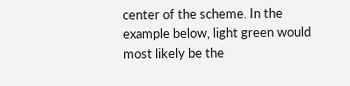center of the scheme. In the example below, light green would most likely be the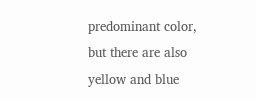predominant color, but there are also yellow and blue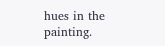hues in the painting.